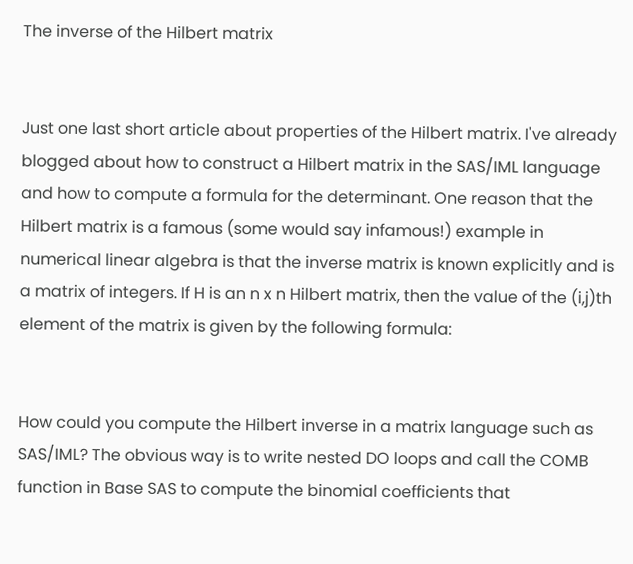The inverse of the Hilbert matrix


Just one last short article about properties of the Hilbert matrix. I've already blogged about how to construct a Hilbert matrix in the SAS/IML language and how to compute a formula for the determinant. One reason that the Hilbert matrix is a famous (some would say infamous!) example in numerical linear algebra is that the inverse matrix is known explicitly and is a matrix of integers. If H is an n x n Hilbert matrix, then the value of the (i,j)th element of the matrix is given by the following formula:


How could you compute the Hilbert inverse in a matrix language such as SAS/IML? The obvious way is to write nested DO loops and call the COMB function in Base SAS to compute the binomial coefficients that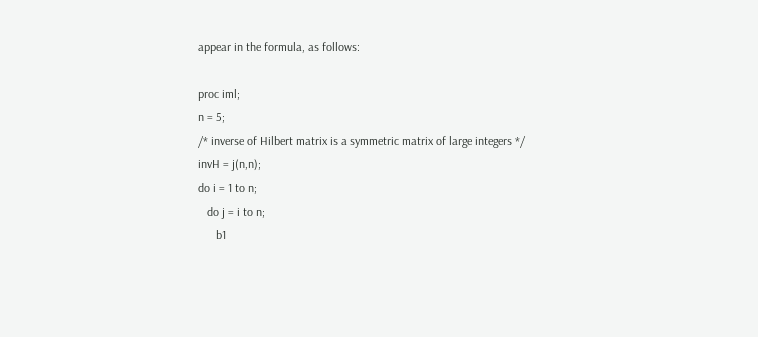appear in the formula, as follows:

proc iml;
n = 5;
/* inverse of Hilbert matrix is a symmetric matrix of large integers */
invH = j(n,n);
do i = 1 to n;
   do j = i to n;
      b1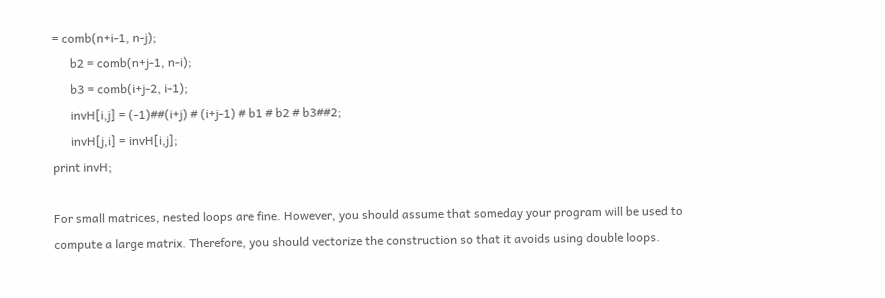= comb(n+i-1, n-j);
      b2 = comb(n+j-1, n-i);
      b3 = comb(i+j-2, i-1);
      invH[i,j] = (-1)##(i+j) # (i+j-1) # b1 # b2 # b3##2;
      invH[j,i] = invH[i,j];
print invH;

For small matrices, nested loops are fine. However, you should assume that someday your program will be used to compute a large matrix. Therefore, you should vectorize the construction so that it avoids using double loops.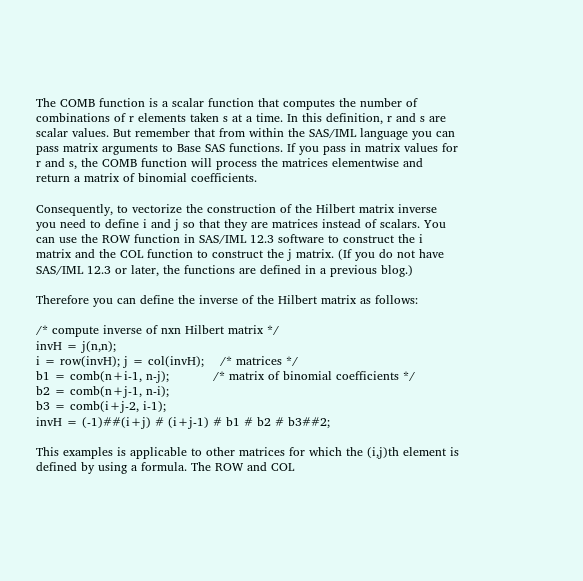The COMB function is a scalar function that computes the number of combinations of r elements taken s at a time. In this definition, r and s are scalar values. But remember that from within the SAS/IML language you can pass matrix arguments to Base SAS functions. If you pass in matrix values for r and s, the COMB function will process the matrices elementwise and return a matrix of binomial coefficients.

Consequently, to vectorize the construction of the Hilbert matrix inverse you need to define i and j so that they are matrices instead of scalars. You can use the ROW function in SAS/IML 12.3 software to construct the i matrix and the COL function to construct the j matrix. (If you do not have SAS/IML 12.3 or later, the functions are defined in a previous blog.)

Therefore you can define the inverse of the Hilbert matrix as follows:

/* compute inverse of nxn Hilbert matrix */
invH = j(n,n);
i = row(invH); j = col(invH);    /* matrices */
b1 = comb(n+i-1, n-j);           /* matrix of binomial coefficients */
b2 = comb(n+j-1, n-i);
b3 = comb(i+j-2, i-1);
invH = (-1)##(i+j) # (i+j-1) # b1 # b2 # b3##2;

This examples is applicable to other matrices for which the (i,j)th element is defined by using a formula. The ROW and COL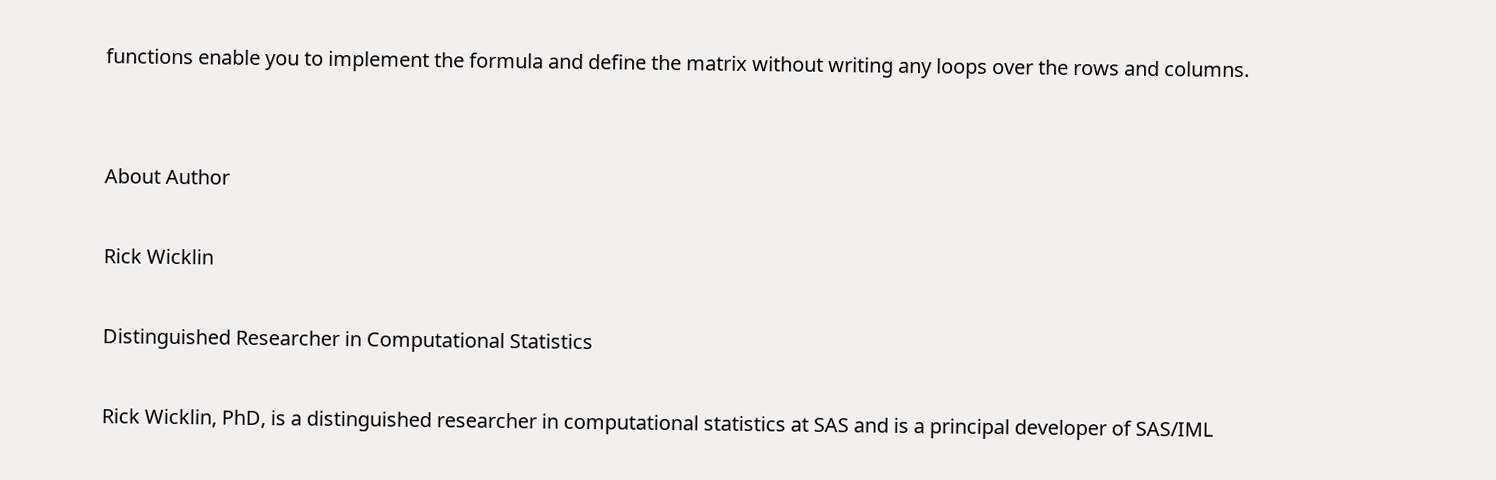functions enable you to implement the formula and define the matrix without writing any loops over the rows and columns.


About Author

Rick Wicklin

Distinguished Researcher in Computational Statistics

Rick Wicklin, PhD, is a distinguished researcher in computational statistics at SAS and is a principal developer of SAS/IML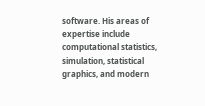software. His areas of expertise include computational statistics, simulation, statistical graphics, and modern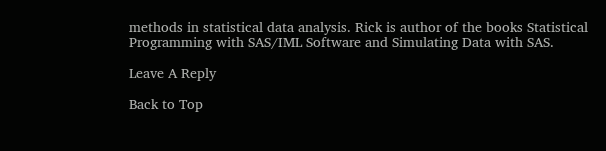methods in statistical data analysis. Rick is author of the books Statistical Programming with SAS/IML Software and Simulating Data with SAS.

Leave A Reply

Back to Top